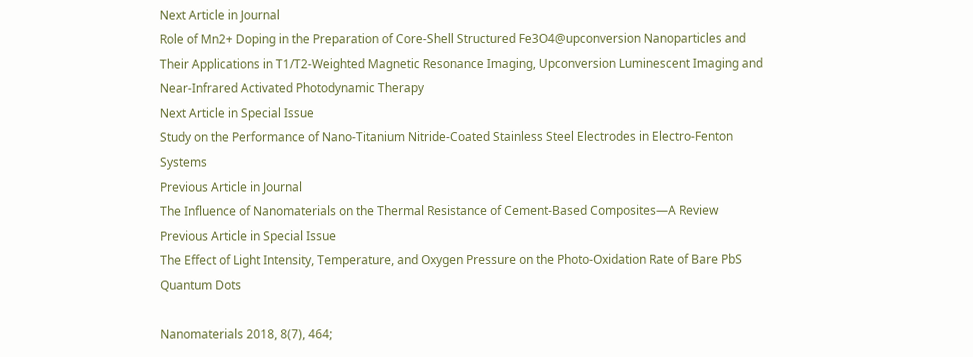Next Article in Journal
Role of Mn2+ Doping in the Preparation of Core-Shell Structured Fe3O4@upconversion Nanoparticles and Their Applications in T1/T2-Weighted Magnetic Resonance Imaging, Upconversion Luminescent Imaging and Near-Infrared Activated Photodynamic Therapy
Next Article in Special Issue
Study on the Performance of Nano-Titanium Nitride-Coated Stainless Steel Electrodes in Electro-Fenton Systems
Previous Article in Journal
The Influence of Nanomaterials on the Thermal Resistance of Cement-Based Composites—A Review
Previous Article in Special Issue
The Effect of Light Intensity, Temperature, and Oxygen Pressure on the Photo-Oxidation Rate of Bare PbS Quantum Dots

Nanomaterials 2018, 8(7), 464;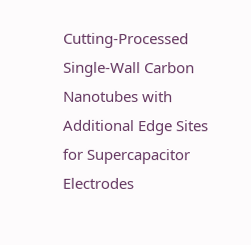Cutting-Processed Single-Wall Carbon Nanotubes with Additional Edge Sites for Supercapacitor Electrodes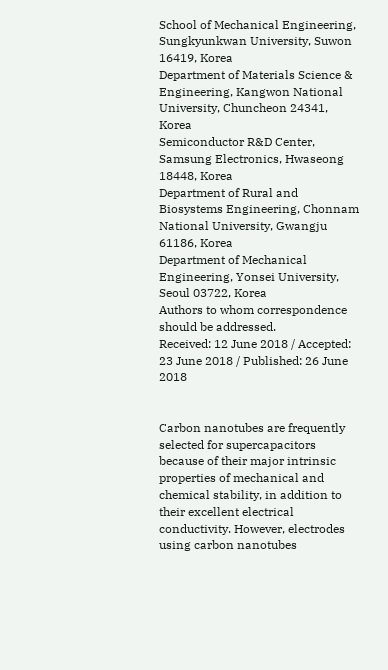School of Mechanical Engineering, Sungkyunkwan University, Suwon 16419, Korea
Department of Materials Science & Engineering, Kangwon National University, Chuncheon 24341, Korea
Semiconductor R&D Center, Samsung Electronics, Hwaseong 18448, Korea
Department of Rural and Biosystems Engineering, Chonnam National University, Gwangju 61186, Korea
Department of Mechanical Engineering, Yonsei University, Seoul 03722, Korea
Authors to whom correspondence should be addressed.
Received: 12 June 2018 / Accepted: 23 June 2018 / Published: 26 June 2018


Carbon nanotubes are frequently selected for supercapacitors because of their major intrinsic properties of mechanical and chemical stability, in addition to their excellent electrical conductivity. However, electrodes using carbon nanotubes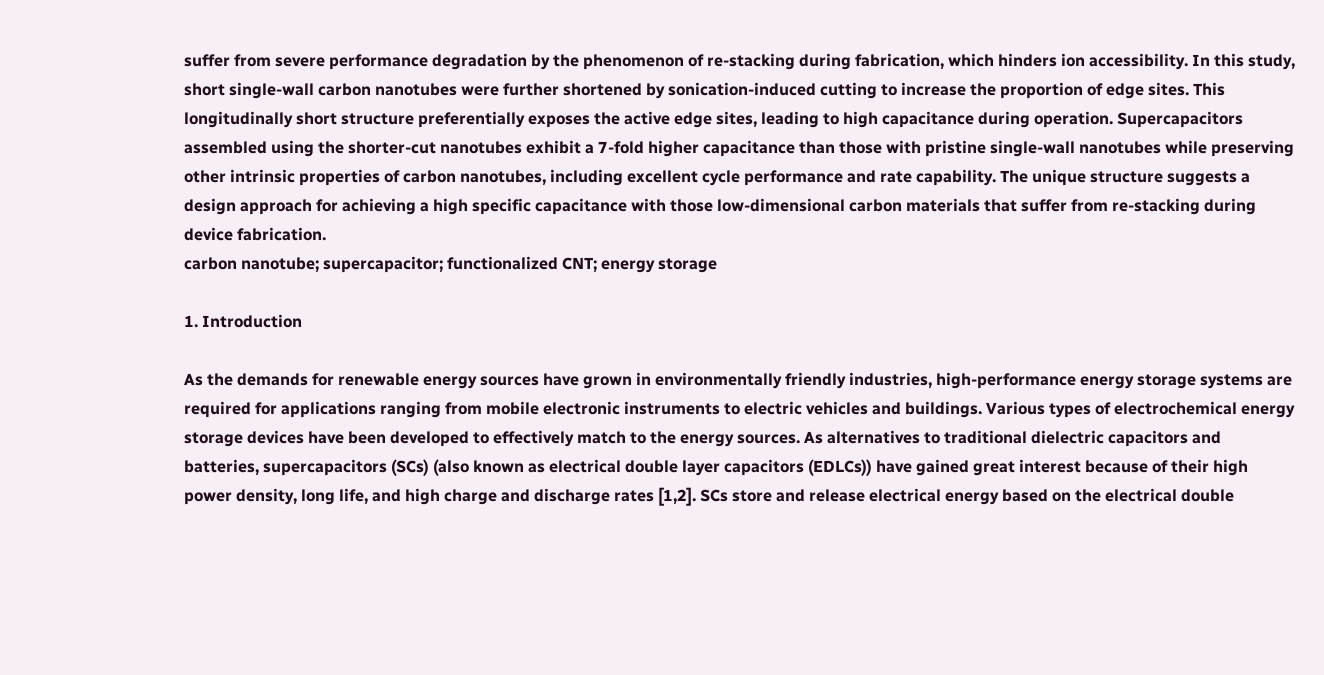suffer from severe performance degradation by the phenomenon of re-stacking during fabrication, which hinders ion accessibility. In this study, short single-wall carbon nanotubes were further shortened by sonication-induced cutting to increase the proportion of edge sites. This longitudinally short structure preferentially exposes the active edge sites, leading to high capacitance during operation. Supercapacitors assembled using the shorter-cut nanotubes exhibit a 7-fold higher capacitance than those with pristine single-wall nanotubes while preserving other intrinsic properties of carbon nanotubes, including excellent cycle performance and rate capability. The unique structure suggests a design approach for achieving a high specific capacitance with those low-dimensional carbon materials that suffer from re-stacking during device fabrication.
carbon nanotube; supercapacitor; functionalized CNT; energy storage

1. Introduction

As the demands for renewable energy sources have grown in environmentally friendly industries, high-performance energy storage systems are required for applications ranging from mobile electronic instruments to electric vehicles and buildings. Various types of electrochemical energy storage devices have been developed to effectively match to the energy sources. As alternatives to traditional dielectric capacitors and batteries, supercapacitors (SCs) (also known as electrical double layer capacitors (EDLCs)) have gained great interest because of their high power density, long life, and high charge and discharge rates [1,2]. SCs store and release electrical energy based on the electrical double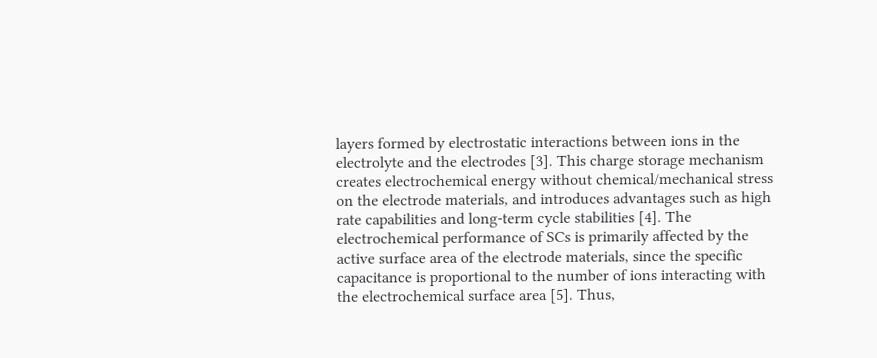layers formed by electrostatic interactions between ions in the electrolyte and the electrodes [3]. This charge storage mechanism creates electrochemical energy without chemical/mechanical stress on the electrode materials, and introduces advantages such as high rate capabilities and long-term cycle stabilities [4]. The electrochemical performance of SCs is primarily affected by the active surface area of the electrode materials, since the specific capacitance is proportional to the number of ions interacting with the electrochemical surface area [5]. Thus,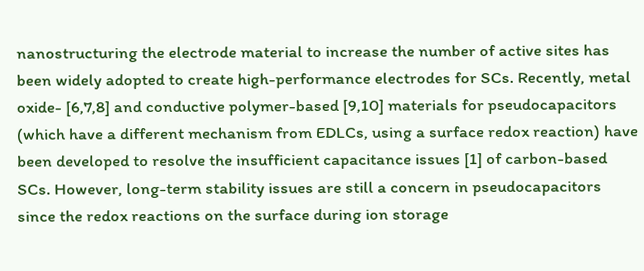nanostructuring the electrode material to increase the number of active sites has been widely adopted to create high-performance electrodes for SCs. Recently, metal oxide- [6,7,8] and conductive polymer-based [9,10] materials for pseudocapacitors (which have a different mechanism from EDLCs, using a surface redox reaction) have been developed to resolve the insufficient capacitance issues [1] of carbon-based SCs. However, long-term stability issues are still a concern in pseudocapacitors since the redox reactions on the surface during ion storage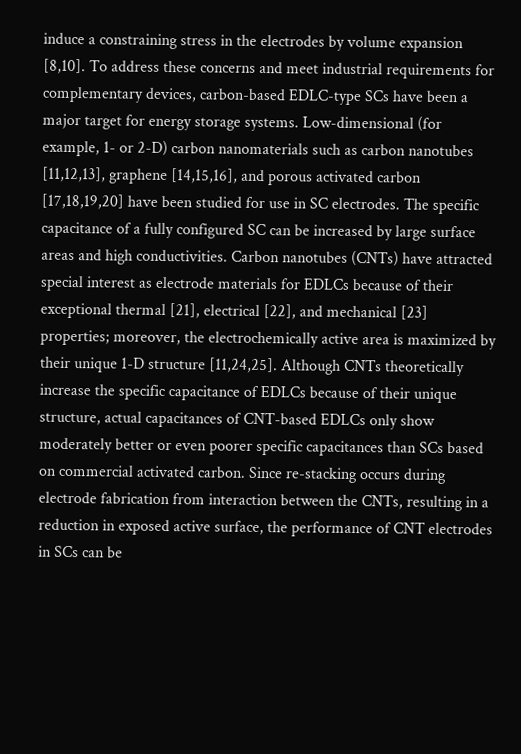induce a constraining stress in the electrodes by volume expansion [8,10]. To address these concerns and meet industrial requirements for complementary devices, carbon-based EDLC-type SCs have been a major target for energy storage systems. Low-dimensional (for example, 1- or 2-D) carbon nanomaterials such as carbon nanotubes [11,12,13], graphene [14,15,16], and porous activated carbon [17,18,19,20] have been studied for use in SC electrodes. The specific capacitance of a fully configured SC can be increased by large surface areas and high conductivities. Carbon nanotubes (CNTs) have attracted special interest as electrode materials for EDLCs because of their exceptional thermal [21], electrical [22], and mechanical [23] properties; moreover, the electrochemically active area is maximized by their unique 1-D structure [11,24,25]. Although CNTs theoretically increase the specific capacitance of EDLCs because of their unique structure, actual capacitances of CNT-based EDLCs only show moderately better or even poorer specific capacitances than SCs based on commercial activated carbon. Since re-stacking occurs during electrode fabrication from interaction between the CNTs, resulting in a reduction in exposed active surface, the performance of CNT electrodes in SCs can be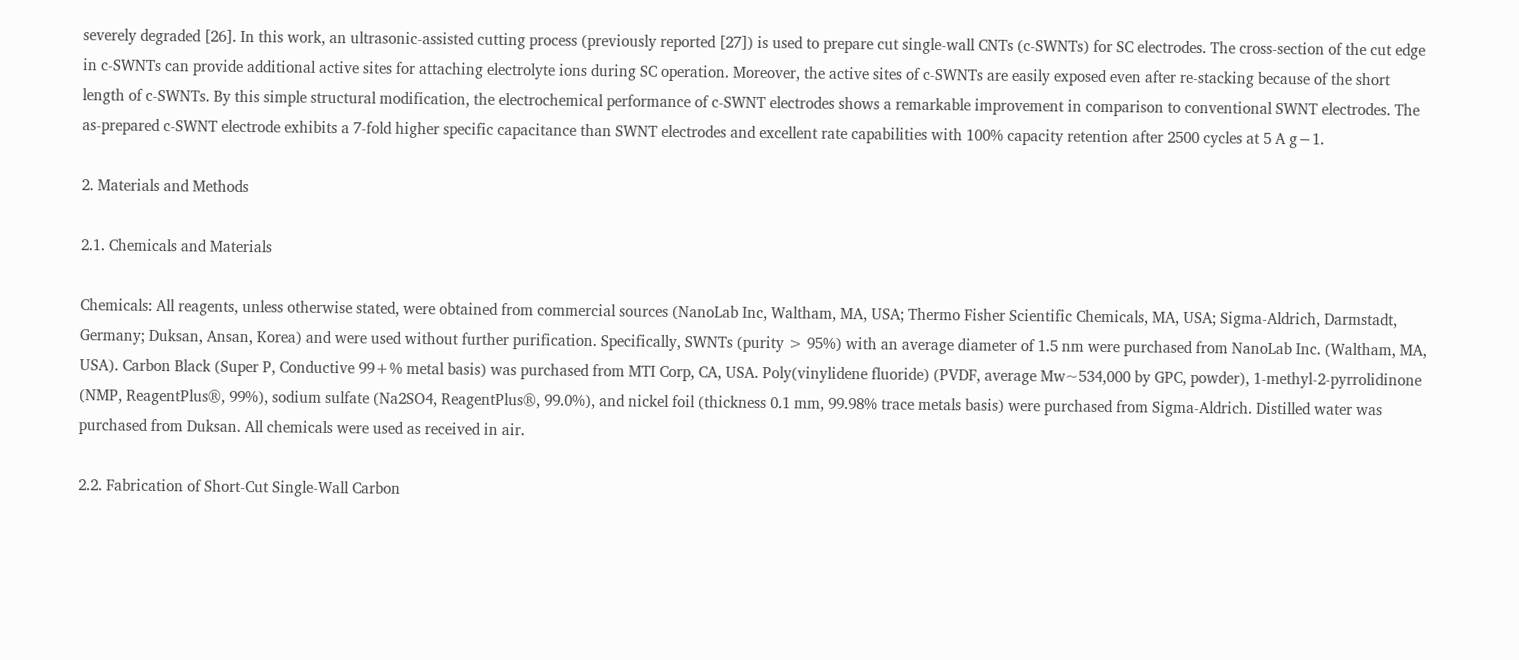severely degraded [26]. In this work, an ultrasonic-assisted cutting process (previously reported [27]) is used to prepare cut single-wall CNTs (c-SWNTs) for SC electrodes. The cross-section of the cut edge in c-SWNTs can provide additional active sites for attaching electrolyte ions during SC operation. Moreover, the active sites of c-SWNTs are easily exposed even after re-stacking because of the short length of c-SWNTs. By this simple structural modification, the electrochemical performance of c-SWNT electrodes shows a remarkable improvement in comparison to conventional SWNT electrodes. The as-prepared c-SWNT electrode exhibits a 7-fold higher specific capacitance than SWNT electrodes and excellent rate capabilities with 100% capacity retention after 2500 cycles at 5 A g−1.

2. Materials and Methods

2.1. Chemicals and Materials

Chemicals: All reagents, unless otherwise stated, were obtained from commercial sources (NanoLab Inc, Waltham, MA, USA; Thermo Fisher Scientific Chemicals, MA, USA; Sigma-Aldrich, Darmstadt, Germany; Duksan, Ansan, Korea) and were used without further purification. Specifically, SWNTs (purity > 95%) with an average diameter of 1.5 nm were purchased from NanoLab Inc. (Waltham, MA, USA). Carbon Black (Super P, Conductive 99+% metal basis) was purchased from MTI Corp, CA, USA. Poly(vinylidene fluoride) (PVDF, average Mw~534,000 by GPC, powder), 1-methyl-2-pyrrolidinone (NMP, ReagentPlus®, 99%), sodium sulfate (Na2SO4, ReagentPlus®, 99.0%), and nickel foil (thickness 0.1 mm, 99.98% trace metals basis) were purchased from Sigma-Aldrich. Distilled water was purchased from Duksan. All chemicals were used as received in air.

2.2. Fabrication of Short-Cut Single-Wall Carbon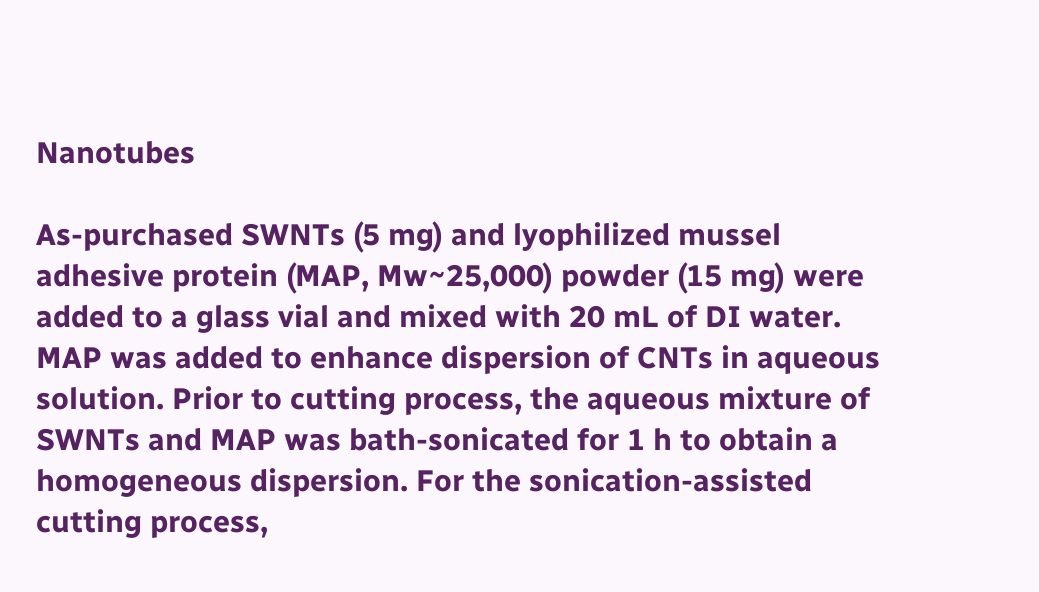Nanotubes

As-purchased SWNTs (5 mg) and lyophilized mussel adhesive protein (MAP, Mw~25,000) powder (15 mg) were added to a glass vial and mixed with 20 mL of DI water. MAP was added to enhance dispersion of CNTs in aqueous solution. Prior to cutting process, the aqueous mixture of SWNTs and MAP was bath-sonicated for 1 h to obtain a homogeneous dispersion. For the sonication-assisted cutting process,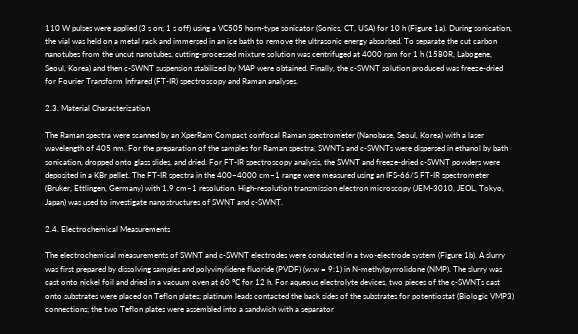110 W pulses were applied (3 s on; 1 s off) using a VC505 horn-type sonicator (Sonics, CT, USA) for 10 h (Figure 1a). During sonication, the vial was held on a metal rack and immersed in an ice bath to remove the ultrasonic energy absorbed. To separate the cut carbon nanotubes from the uncut nanotubes, cutting-processed mixture solution was centrifuged at 4000 rpm for 1 h (1580R, Labogene, Seoul, Korea) and then c-SWNT suspension stabilized by MAP were obtained. Finally, the c-SWNT solution produced was freeze-dried for Fourier Transform Infrared (FT-IR) spectroscopy and Raman analyses.

2.3. Material Characterization

The Raman spectra were scanned by an XperRam Compact confocal Raman spectrometer (Nanobase, Seoul, Korea) with a laser wavelength of 405 nm. For the preparation of the samples for Raman spectra, SWNTs and c-SWNTs were dispersed in ethanol by bath sonication, dropped onto glass slides, and dried. For FT-IR spectroscopy analysis, the SWNT and freeze-dried c-SWNT powders were deposited in a KBr pellet. The FT-IR spectra in the 400–4000 cm−1 range were measured using an IFS-66/S FT-IR spectrometer (Bruker, Ettlingen, Germany) with 1.9 cm−1 resolution. High-resolution transmission electron microscopy (JEM-3010, JEOL, Tokyo, Japan) was used to investigate nanostructures of SWNT and c-SWNT.

2.4. Electrochemical Measurements

The electrochemical measurements of SWNT and c-SWNT electrodes were conducted in a two-electrode system (Figure 1b). A slurry was first prepared by dissolving samples and polyvinylidene fluoride (PVDF) (w:w = 9:1) in N-methylpyrrolidone (NMP). The slurry was cast onto nickel foil and dried in a vacuum oven at 60 °C for 12 h. For aqueous electrolyte devices, two pieces of the c-SWNTs cast onto substrates were placed on Teflon plates; platinum leads contacted the back sides of the substrates for potentiostat (Biologic VMP3) connections; the two Teflon plates were assembled into a sandwich with a separator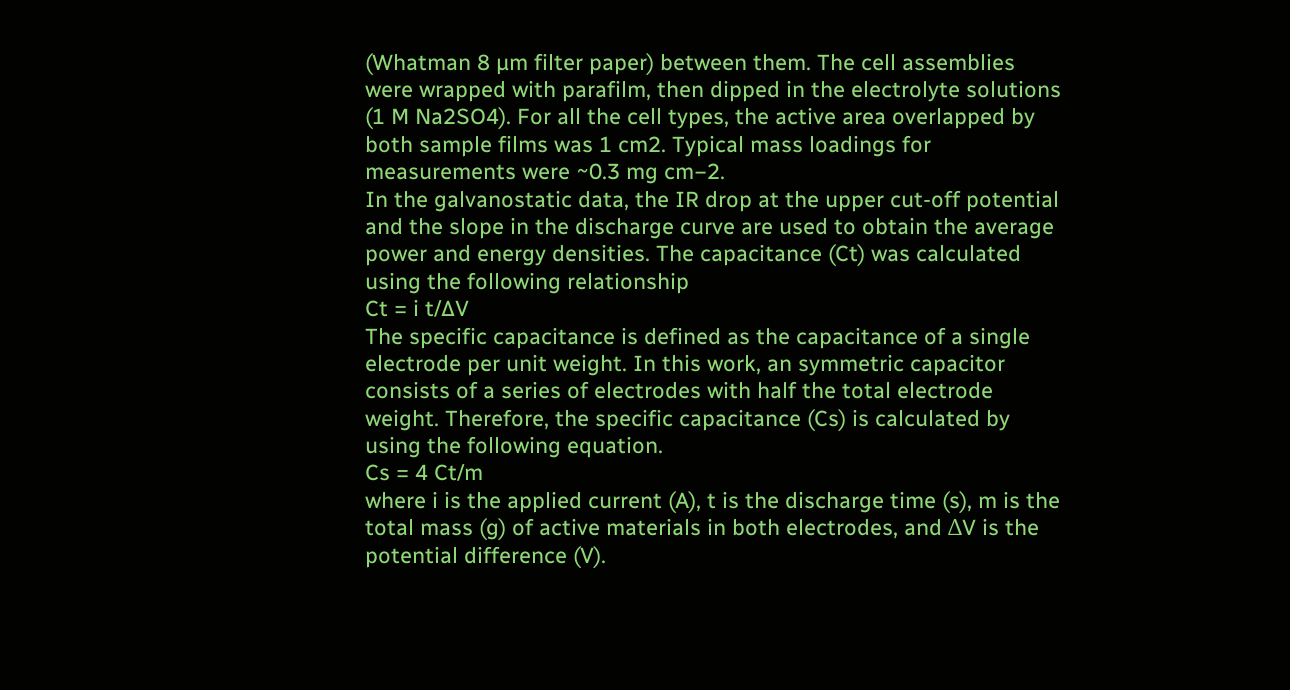(Whatman 8 µm filter paper) between them. The cell assemblies were wrapped with parafilm, then dipped in the electrolyte solutions (1 M Na2SO4). For all the cell types, the active area overlapped by both sample films was 1 cm2. Typical mass loadings for measurements were ~0.3 mg cm−2.
In the galvanostatic data, the IR drop at the upper cut-off potential and the slope in the discharge curve are used to obtain the average power and energy densities. The capacitance (Ct) was calculated using the following relationship
Ct = i t/∆V
The specific capacitance is defined as the capacitance of a single electrode per unit weight. In this work, an symmetric capacitor consists of a series of electrodes with half the total electrode weight. Therefore, the specific capacitance (Cs) is calculated by using the following equation.
Cs = 4 Ct/m
where i is the applied current (A), t is the discharge time (s), m is the total mass (g) of active materials in both electrodes, and ΔV is the potential difference (V).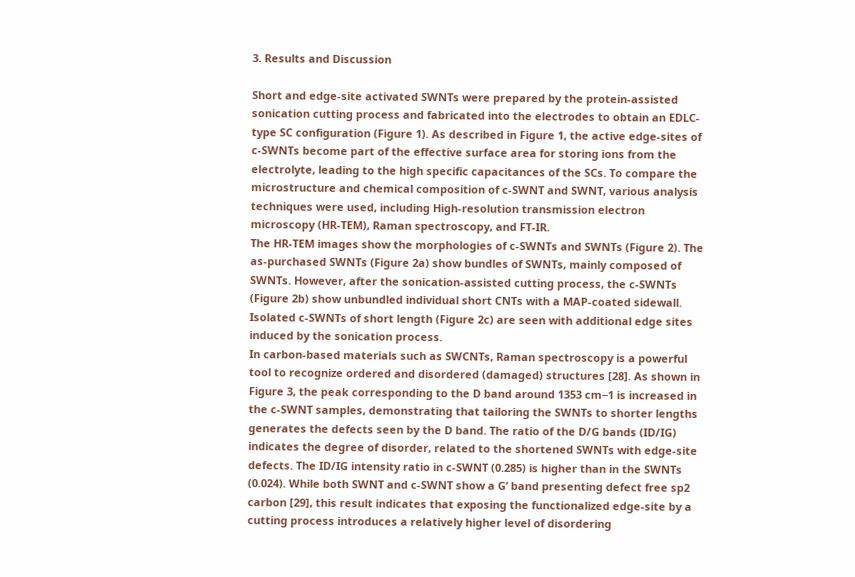3. Results and Discussion

Short and edge-site activated SWNTs were prepared by the protein-assisted sonication cutting process and fabricated into the electrodes to obtain an EDLC-type SC configuration (Figure 1). As described in Figure 1, the active edge-sites of c-SWNTs become part of the effective surface area for storing ions from the electrolyte, leading to the high specific capacitances of the SCs. To compare the microstructure and chemical composition of c-SWNT and SWNT, various analysis techniques were used, including High-resolution transmission electron microscopy (HR-TEM), Raman spectroscopy, and FT-IR.
The HR-TEM images show the morphologies of c-SWNTs and SWNTs (Figure 2). The as-purchased SWNTs (Figure 2a) show bundles of SWNTs, mainly composed of SWNTs. However, after the sonication-assisted cutting process, the c-SWNTs (Figure 2b) show unbundled individual short CNTs with a MAP-coated sidewall. Isolated c-SWNTs of short length (Figure 2c) are seen with additional edge sites induced by the sonication process.
In carbon-based materials such as SWCNTs, Raman spectroscopy is a powerful tool to recognize ordered and disordered (damaged) structures [28]. As shown in Figure 3, the peak corresponding to the D band around 1353 cm−1 is increased in the c-SWNT samples, demonstrating that tailoring the SWNTs to shorter lengths generates the defects seen by the D band. The ratio of the D/G bands (ID/IG) indicates the degree of disorder, related to the shortened SWNTs with edge-site defects. The ID/IG intensity ratio in c-SWNT (0.285) is higher than in the SWNTs (0.024). While both SWNT and c-SWNT show a G’ band presenting defect free sp2 carbon [29], this result indicates that exposing the functionalized edge-site by a cutting process introduces a relatively higher level of disordering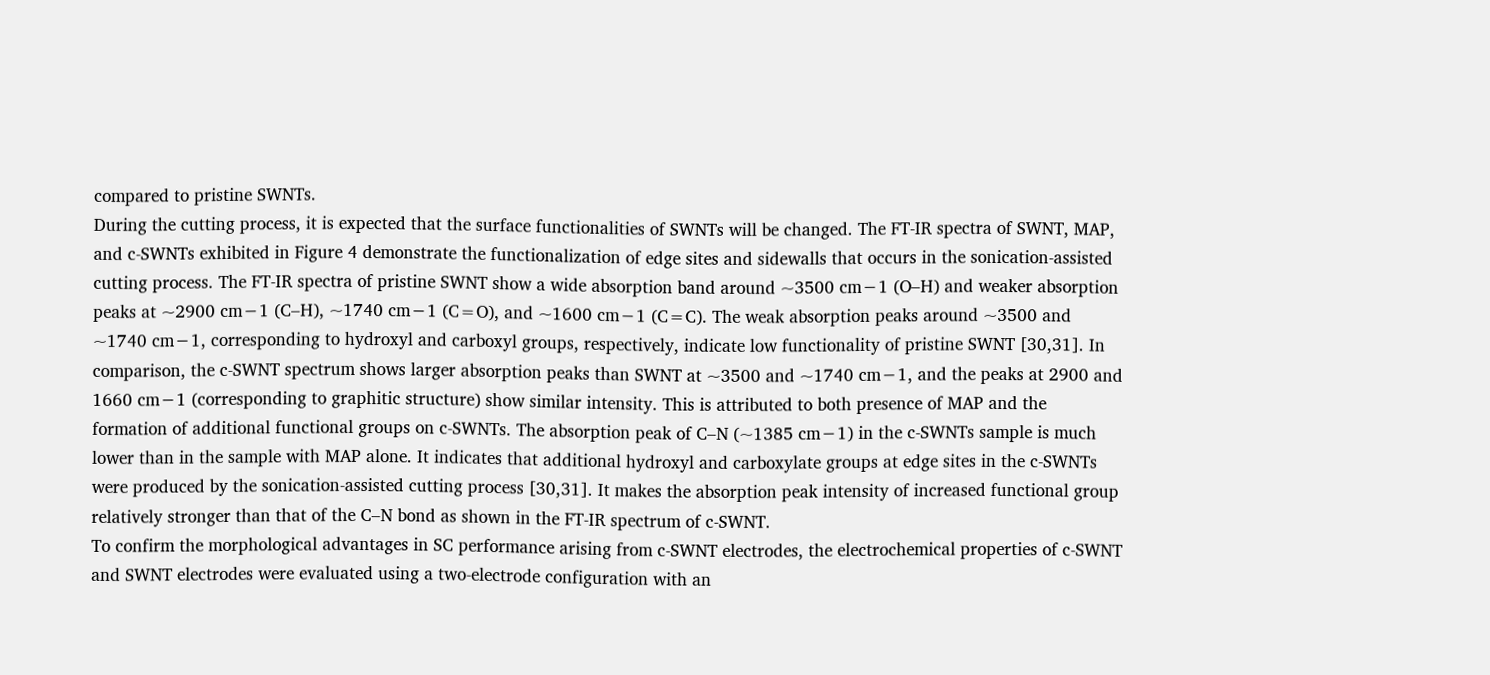compared to pristine SWNTs.
During the cutting process, it is expected that the surface functionalities of SWNTs will be changed. The FT-IR spectra of SWNT, MAP, and c-SWNTs exhibited in Figure 4 demonstrate the functionalization of edge sites and sidewalls that occurs in the sonication-assisted cutting process. The FT-IR spectra of pristine SWNT show a wide absorption band around ~3500 cm−1 (O–H) and weaker absorption peaks at ~2900 cm−1 (C–H), ~1740 cm−1 (C=O), and ~1600 cm−1 (C=C). The weak absorption peaks around ~3500 and ~1740 cm−1, corresponding to hydroxyl and carboxyl groups, respectively, indicate low functionality of pristine SWNT [30,31]. In comparison, the c-SWNT spectrum shows larger absorption peaks than SWNT at ~3500 and ~1740 cm−1, and the peaks at 2900 and 1660 cm−1 (corresponding to graphitic structure) show similar intensity. This is attributed to both presence of MAP and the formation of additional functional groups on c-SWNTs. The absorption peak of C–N (~1385 cm−1) in the c-SWNTs sample is much lower than in the sample with MAP alone. It indicates that additional hydroxyl and carboxylate groups at edge sites in the c-SWNTs were produced by the sonication-assisted cutting process [30,31]. It makes the absorption peak intensity of increased functional group relatively stronger than that of the C–N bond as shown in the FT-IR spectrum of c-SWNT.
To confirm the morphological advantages in SC performance arising from c-SWNT electrodes, the electrochemical properties of c-SWNT and SWNT electrodes were evaluated using a two-electrode configuration with an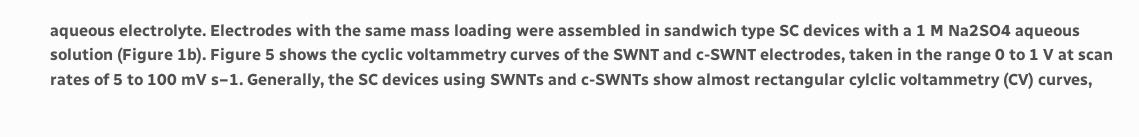aqueous electrolyte. Electrodes with the same mass loading were assembled in sandwich type SC devices with a 1 M Na2SO4 aqueous solution (Figure 1b). Figure 5 shows the cyclic voltammetry curves of the SWNT and c-SWNT electrodes, taken in the range 0 to 1 V at scan rates of 5 to 100 mV s−1. Generally, the SC devices using SWNTs and c-SWNTs show almost rectangular cylclic voltammetry (CV) curves,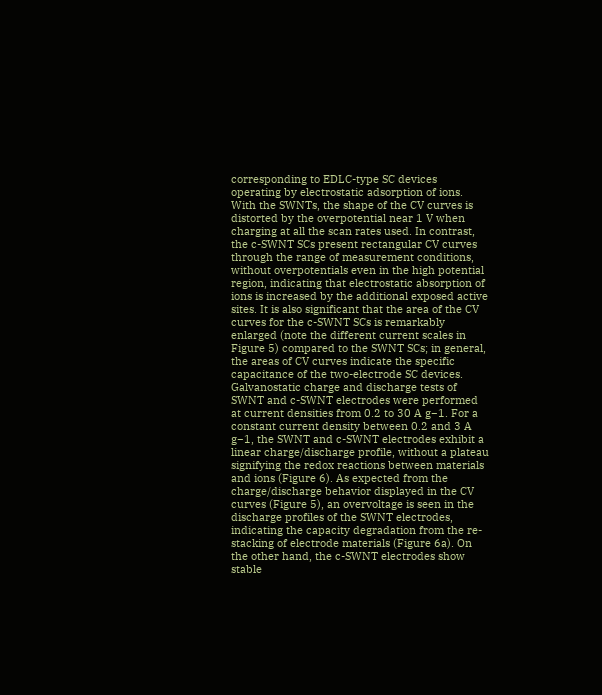corresponding to EDLC-type SC devices operating by electrostatic adsorption of ions. With the SWNTs, the shape of the CV curves is distorted by the overpotential near 1 V when charging at all the scan rates used. In contrast, the c-SWNT SCs present rectangular CV curves through the range of measurement conditions, without overpotentials even in the high potential region, indicating that electrostatic absorption of ions is increased by the additional exposed active sites. It is also significant that the area of the CV curves for the c-SWNT SCs is remarkably enlarged (note the different current scales in Figure 5) compared to the SWNT SCs; in general, the areas of CV curves indicate the specific capacitance of the two-electrode SC devices.
Galvanostatic charge and discharge tests of SWNT and c-SWNT electrodes were performed at current densities from 0.2 to 30 A g−1. For a constant current density between 0.2 and 3 A g−1, the SWNT and c-SWNT electrodes exhibit a linear charge/discharge profile, without a plateau signifying the redox reactions between materials and ions (Figure 6). As expected from the charge/discharge behavior displayed in the CV curves (Figure 5), an overvoltage is seen in the discharge profiles of the SWNT electrodes, indicating the capacity degradation from the re-stacking of electrode materials (Figure 6a). On the other hand, the c-SWNT electrodes show stable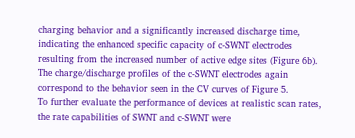charging behavior and a significantly increased discharge time, indicating the enhanced specific capacity of c-SWNT electrodes resulting from the increased number of active edge sites (Figure 6b). The charge/discharge profiles of the c-SWNT electrodes again correspond to the behavior seen in the CV curves of Figure 5.
To further evaluate the performance of devices at realistic scan rates, the rate capabilities of SWNT and c-SWNT were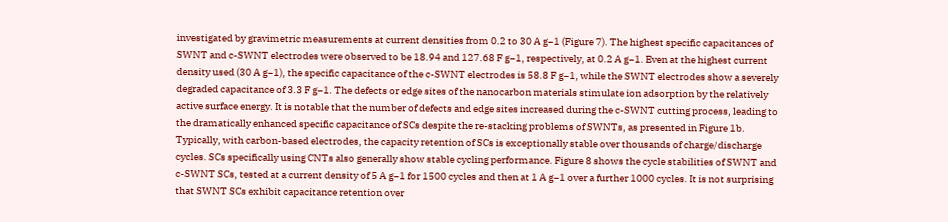investigated by gravimetric measurements at current densities from 0.2 to 30 A g−1 (Figure 7). The highest specific capacitances of SWNT and c-SWNT electrodes were observed to be 18.94 and 127.68 F g−1, respectively, at 0.2 A g−1. Even at the highest current density used (30 A g−1), the specific capacitance of the c-SWNT electrodes is 58.8 F g−1, while the SWNT electrodes show a severely degraded capacitance of 3.3 F g−1. The defects or edge sites of the nanocarbon materials stimulate ion adsorption by the relatively active surface energy. It is notable that the number of defects and edge sites increased during the c-SWNT cutting process, leading to the dramatically enhanced specific capacitance of SCs despite the re-stacking problems of SWNTs, as presented in Figure 1b.
Typically, with carbon-based electrodes, the capacity retention of SCs is exceptionally stable over thousands of charge/discharge cycles. SCs specifically using CNTs also generally show stable cycling performance. Figure 8 shows the cycle stabilities of SWNT and c-SWNT SCs, tested at a current density of 5 A g−1 for 1500 cycles and then at 1 A g−1 over a further 1000 cycles. It is not surprising that SWNT SCs exhibit capacitance retention over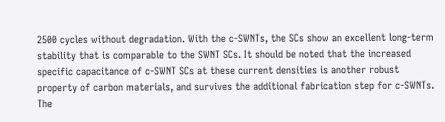2500 cycles without degradation. With the c-SWNTs, the SCs show an excellent long-term stability that is comparable to the SWNT SCs. It should be noted that the increased specific capacitance of c-SWNT SCs at these current densities is another robust property of carbon materials, and survives the additional fabrication step for c-SWNTs. The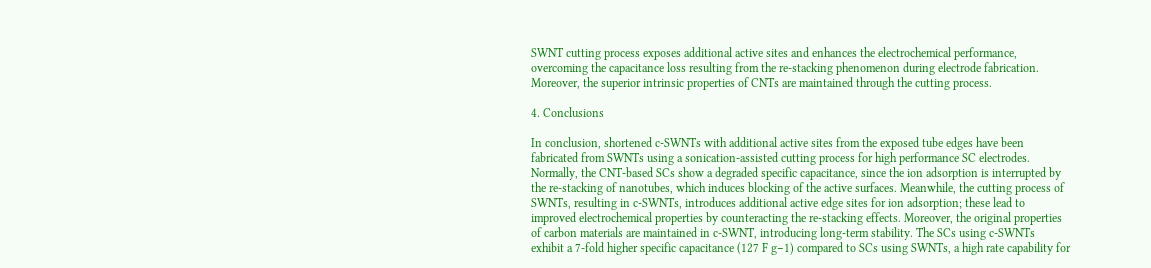SWNT cutting process exposes additional active sites and enhances the electrochemical performance, overcoming the capacitance loss resulting from the re-stacking phenomenon during electrode fabrication. Moreover, the superior intrinsic properties of CNTs are maintained through the cutting process.

4. Conclusions

In conclusion, shortened c-SWNTs with additional active sites from the exposed tube edges have been fabricated from SWNTs using a sonication-assisted cutting process for high performance SC electrodes. Normally, the CNT-based SCs show a degraded specific capacitance, since the ion adsorption is interrupted by the re-stacking of nanotubes, which induces blocking of the active surfaces. Meanwhile, the cutting process of SWNTs, resulting in c-SWNTs, introduces additional active edge sites for ion adsorption; these lead to improved electrochemical properties by counteracting the re-stacking effects. Moreover, the original properties of carbon materials are maintained in c-SWNT, introducing long-term stability. The SCs using c-SWNTs exhibit a 7-fold higher specific capacitance (127 F g−1) compared to SCs using SWNTs, a high rate capability for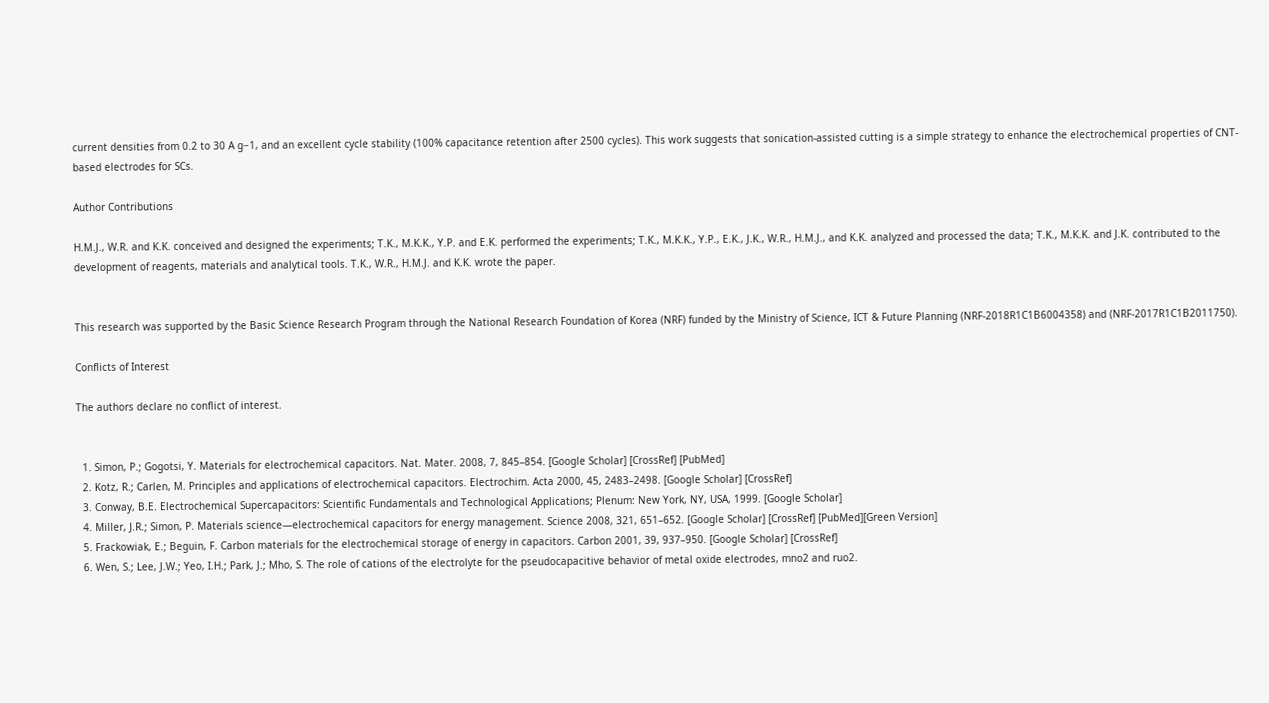current densities from 0.2 to 30 A g−1, and an excellent cycle stability (100% capacitance retention after 2500 cycles). This work suggests that sonication-assisted cutting is a simple strategy to enhance the electrochemical properties of CNT-based electrodes for SCs.

Author Contributions

H.M.J., W.R. and K.K. conceived and designed the experiments; T.K., M.K.K., Y.P. and E.K. performed the experiments; T.K., M.K.K., Y.P., E.K., J.K., W.R., H.M.J., and K.K. analyzed and processed the data; T.K., M.K.K. and J.K. contributed to the development of reagents, materials and analytical tools. T.K., W.R., H.M.J. and K.K. wrote the paper.


This research was supported by the Basic Science Research Program through the National Research Foundation of Korea (NRF) funded by the Ministry of Science, ICT & Future Planning (NRF-2018R1C1B6004358) and (NRF-2017R1C1B2011750).

Conflicts of Interest

The authors declare no conflict of interest.


  1. Simon, P.; Gogotsi, Y. Materials for electrochemical capacitors. Nat. Mater. 2008, 7, 845–854. [Google Scholar] [CrossRef] [PubMed]
  2. Kotz, R.; Carlen, M. Principles and applications of electrochemical capacitors. Electrochim. Acta 2000, 45, 2483–2498. [Google Scholar] [CrossRef]
  3. Conway, B.E. Electrochemical Supercapacitors: Scientific Fundamentals and Technological Applications; Plenum: New York, NY, USA, 1999. [Google Scholar]
  4. Miller, J.R.; Simon, P. Materials science—electrochemical capacitors for energy management. Science 2008, 321, 651–652. [Google Scholar] [CrossRef] [PubMed][Green Version]
  5. Frackowiak, E.; Beguin, F. Carbon materials for the electrochemical storage of energy in capacitors. Carbon 2001, 39, 937–950. [Google Scholar] [CrossRef]
  6. Wen, S.; Lee, J.W.; Yeo, I.H.; Park, J.; Mho, S. The role of cations of the electrolyte for the pseudocapacitive behavior of metal oxide electrodes, mno2 and ruo2.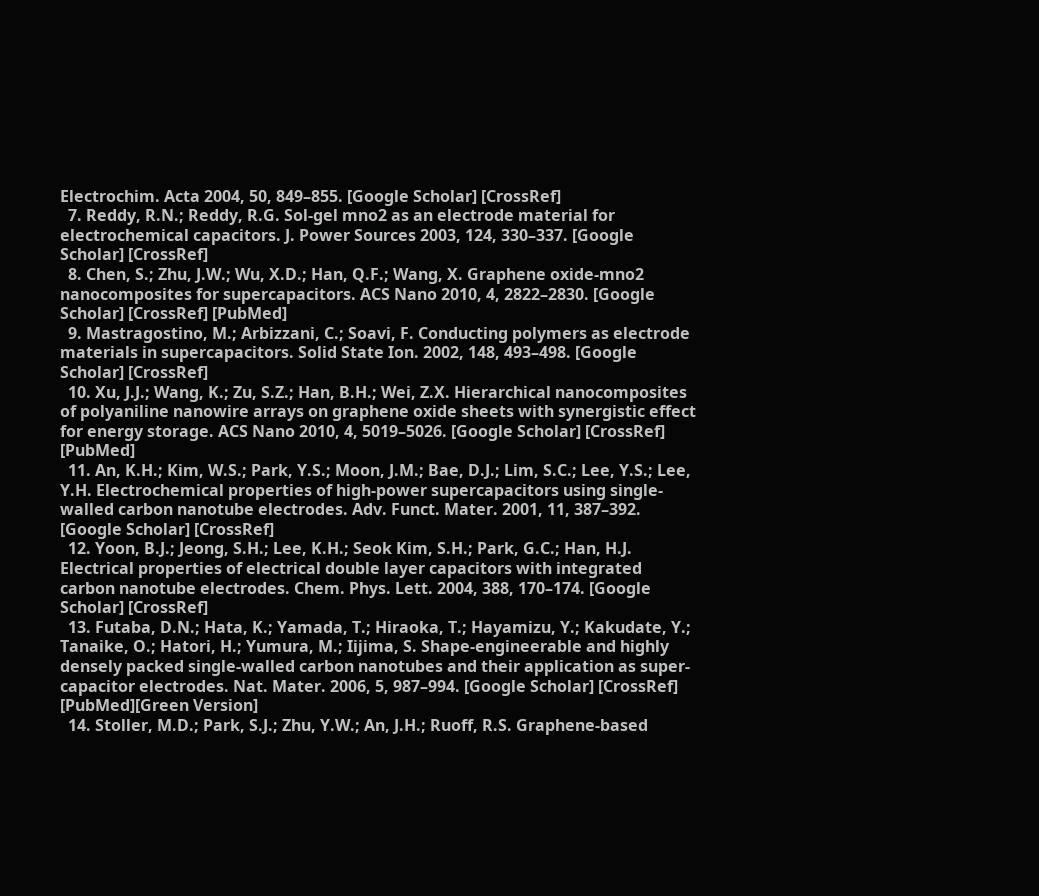Electrochim. Acta 2004, 50, 849–855. [Google Scholar] [CrossRef]
  7. Reddy, R.N.; Reddy, R.G. Sol-gel mno2 as an electrode material for electrochemical capacitors. J. Power Sources 2003, 124, 330–337. [Google Scholar] [CrossRef]
  8. Chen, S.; Zhu, J.W.; Wu, X.D.; Han, Q.F.; Wang, X. Graphene oxide-mno2 nanocomposites for supercapacitors. ACS Nano 2010, 4, 2822–2830. [Google Scholar] [CrossRef] [PubMed]
  9. Mastragostino, M.; Arbizzani, C.; Soavi, F. Conducting polymers as electrode materials in supercapacitors. Solid State Ion. 2002, 148, 493–498. [Google Scholar] [CrossRef]
  10. Xu, J.J.; Wang, K.; Zu, S.Z.; Han, B.H.; Wei, Z.X. Hierarchical nanocomposites of polyaniline nanowire arrays on graphene oxide sheets with synergistic effect for energy storage. ACS Nano 2010, 4, 5019–5026. [Google Scholar] [CrossRef] [PubMed]
  11. An, K.H.; Kim, W.S.; Park, Y.S.; Moon, J.M.; Bae, D.J.; Lim, S.C.; Lee, Y.S.; Lee, Y.H. Electrochemical properties of high-power supercapacitors using single-walled carbon nanotube electrodes. Adv. Funct. Mater. 2001, 11, 387–392. [Google Scholar] [CrossRef]
  12. Yoon, B.J.; Jeong, S.H.; Lee, K.H.; Seok Kim, S.H.; Park, G.C.; Han, H.J. Electrical properties of electrical double layer capacitors with integrated carbon nanotube electrodes. Chem. Phys. Lett. 2004, 388, 170–174. [Google Scholar] [CrossRef]
  13. Futaba, D.N.; Hata, K.; Yamada, T.; Hiraoka, T.; Hayamizu, Y.; Kakudate, Y.; Tanaike, O.; Hatori, H.; Yumura, M.; Iijima, S. Shape-engineerable and highly densely packed single-walled carbon nanotubes and their application as super-capacitor electrodes. Nat. Mater. 2006, 5, 987–994. [Google Scholar] [CrossRef] [PubMed][Green Version]
  14. Stoller, M.D.; Park, S.J.; Zhu, Y.W.; An, J.H.; Ruoff, R.S. Graphene-based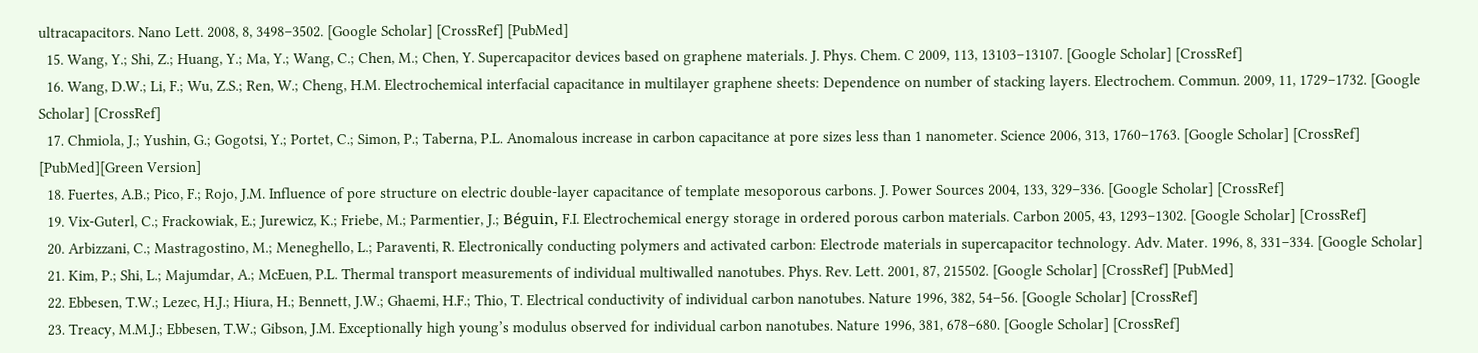ultracapacitors. Nano Lett. 2008, 8, 3498–3502. [Google Scholar] [CrossRef] [PubMed]
  15. Wang, Y.; Shi, Z.; Huang, Y.; Ma, Y.; Wang, C.; Chen, M.; Chen, Y. Supercapacitor devices based on graphene materials. J. Phys. Chem. C 2009, 113, 13103–13107. [Google Scholar] [CrossRef]
  16. Wang, D.W.; Li, F.; Wu, Z.S.; Ren, W.; Cheng, H.M. Electrochemical interfacial capacitance in multilayer graphene sheets: Dependence on number of stacking layers. Electrochem. Commun. 2009, 11, 1729–1732. [Google Scholar] [CrossRef]
  17. Chmiola, J.; Yushin, G.; Gogotsi, Y.; Portet, C.; Simon, P.; Taberna, P.L. Anomalous increase in carbon capacitance at pore sizes less than 1 nanometer. Science 2006, 313, 1760–1763. [Google Scholar] [CrossRef] [PubMed][Green Version]
  18. Fuertes, A.B.; Pico, F.; Rojo, J.M. Influence of pore structure on electric double-layer capacitance of template mesoporous carbons. J. Power Sources 2004, 133, 329–336. [Google Scholar] [CrossRef]
  19. Vix-Guterl, C.; Frackowiak, E.; Jurewicz, K.; Friebe, M.; Parmentier, J.; Béguin, F.I. Electrochemical energy storage in ordered porous carbon materials. Carbon 2005, 43, 1293–1302. [Google Scholar] [CrossRef]
  20. Arbizzani, C.; Mastragostino, M.; Meneghello, L.; Paraventi, R. Electronically conducting polymers and activated carbon: Electrode materials in supercapacitor technology. Adv. Mater. 1996, 8, 331–334. [Google Scholar]
  21. Kim, P.; Shi, L.; Majumdar, A.; McEuen, P.L. Thermal transport measurements of individual multiwalled nanotubes. Phys. Rev. Lett. 2001, 87, 215502. [Google Scholar] [CrossRef] [PubMed]
  22. Ebbesen, T.W.; Lezec, H.J.; Hiura, H.; Bennett, J.W.; Ghaemi, H.F.; Thio, T. Electrical conductivity of individual carbon nanotubes. Nature 1996, 382, 54–56. [Google Scholar] [CrossRef]
  23. Treacy, M.M.J.; Ebbesen, T.W.; Gibson, J.M. Exceptionally high young’s modulus observed for individual carbon nanotubes. Nature 1996, 381, 678–680. [Google Scholar] [CrossRef]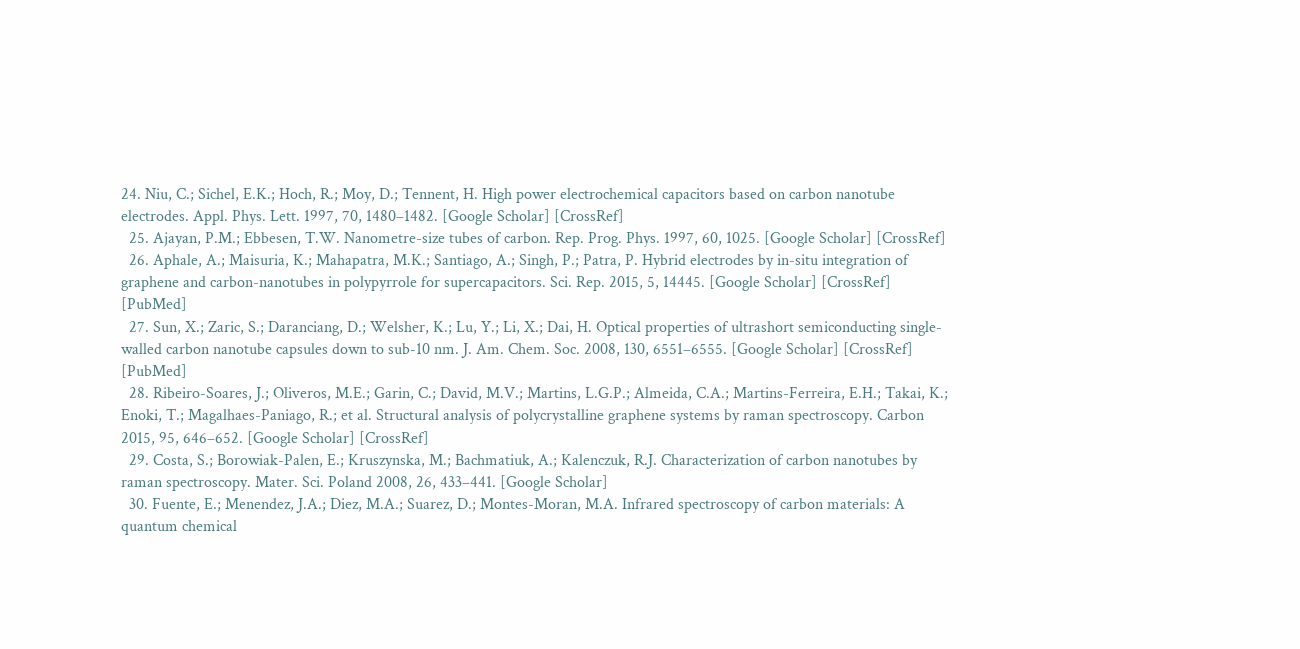24. Niu, C.; Sichel, E.K.; Hoch, R.; Moy, D.; Tennent, H. High power electrochemical capacitors based on carbon nanotube electrodes. Appl. Phys. Lett. 1997, 70, 1480–1482. [Google Scholar] [CrossRef]
  25. Ajayan, P.M.; Ebbesen, T.W. Nanometre-size tubes of carbon. Rep. Prog. Phys. 1997, 60, 1025. [Google Scholar] [CrossRef]
  26. Aphale, A.; Maisuria, K.; Mahapatra, M.K.; Santiago, A.; Singh, P.; Patra, P. Hybrid electrodes by in-situ integration of graphene and carbon-nanotubes in polypyrrole for supercapacitors. Sci. Rep. 2015, 5, 14445. [Google Scholar] [CrossRef] [PubMed]
  27. Sun, X.; Zaric, S.; Daranciang, D.; Welsher, K.; Lu, Y.; Li, X.; Dai, H. Optical properties of ultrashort semiconducting single-walled carbon nanotube capsules down to sub-10 nm. J. Am. Chem. Soc. 2008, 130, 6551–6555. [Google Scholar] [CrossRef] [PubMed]
  28. Ribeiro-Soares, J.; Oliveros, M.E.; Garin, C.; David, M.V.; Martins, L.G.P.; Almeida, C.A.; Martins-Ferreira, E.H.; Takai, K.; Enoki, T.; Magalhaes-Paniago, R.; et al. Structural analysis of polycrystalline graphene systems by raman spectroscopy. Carbon 2015, 95, 646–652. [Google Scholar] [CrossRef]
  29. Costa, S.; Borowiak-Palen, E.; Kruszynska, M.; Bachmatiuk, A.; Kalenczuk, R.J. Characterization of carbon nanotubes by raman spectroscopy. Mater. Sci. Poland 2008, 26, 433–441. [Google Scholar]
  30. Fuente, E.; Menendez, J.A.; Diez, M.A.; Suarez, D.; Montes-Moran, M.A. Infrared spectroscopy of carbon materials: A quantum chemical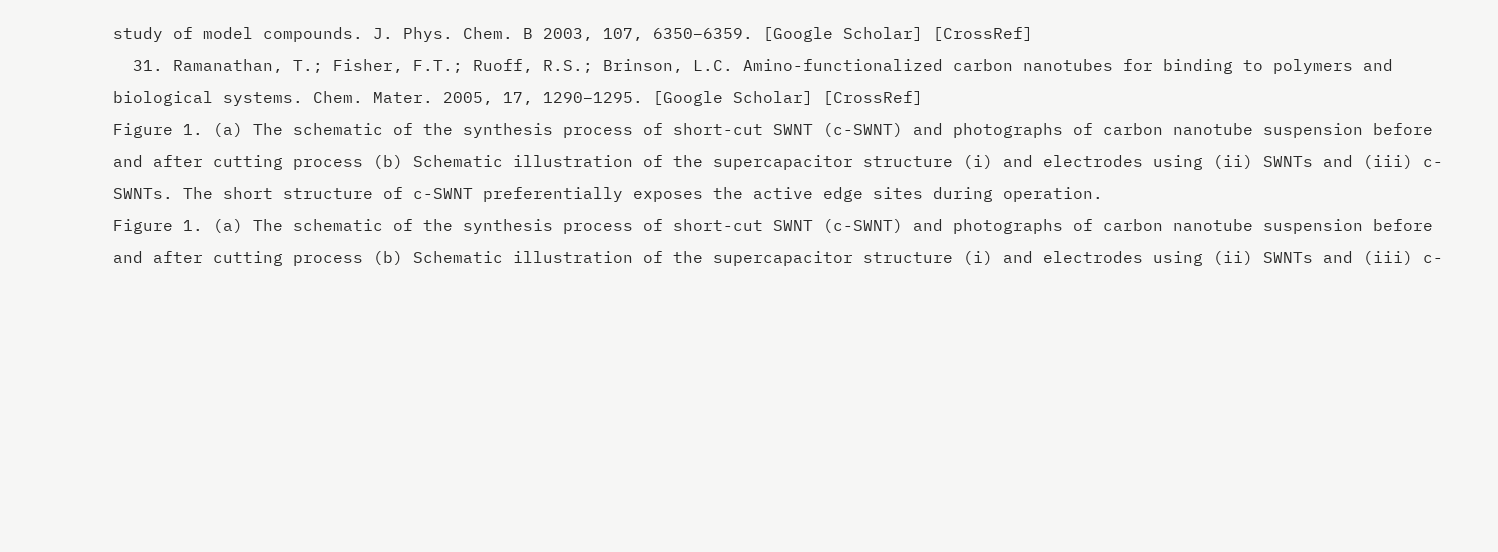study of model compounds. J. Phys. Chem. B 2003, 107, 6350–6359. [Google Scholar] [CrossRef]
  31. Ramanathan, T.; Fisher, F.T.; Ruoff, R.S.; Brinson, L.C. Amino-functionalized carbon nanotubes for binding to polymers and biological systems. Chem. Mater. 2005, 17, 1290–1295. [Google Scholar] [CrossRef]
Figure 1. (a) The schematic of the synthesis process of short-cut SWNT (c-SWNT) and photographs of carbon nanotube suspension before and after cutting process (b) Schematic illustration of the supercapacitor structure (i) and electrodes using (ii) SWNTs and (iii) c-SWNTs. The short structure of c-SWNT preferentially exposes the active edge sites during operation.
Figure 1. (a) The schematic of the synthesis process of short-cut SWNT (c-SWNT) and photographs of carbon nanotube suspension before and after cutting process (b) Schematic illustration of the supercapacitor structure (i) and electrodes using (ii) SWNTs and (iii) c-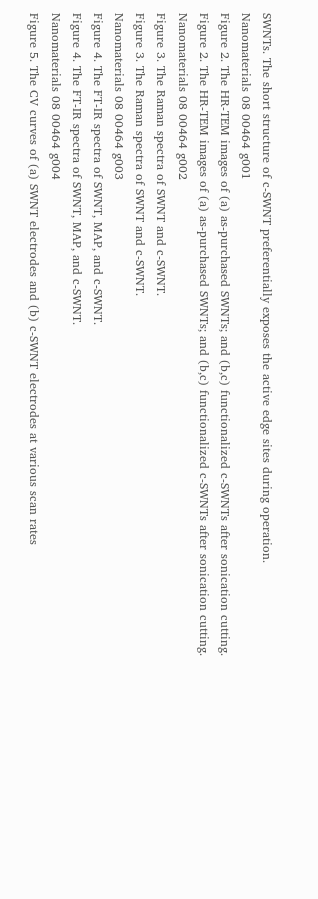SWNTs. The short structure of c-SWNT preferentially exposes the active edge sites during operation.
Nanomaterials 08 00464 g001
Figure 2. The HR-TEM images of (a) as-purchased SWNTs; and (b,c) functionalized c-SWNTs after sonication cutting.
Figure 2. The HR-TEM images of (a) as-purchased SWNTs; and (b,c) functionalized c-SWNTs after sonication cutting.
Nanomaterials 08 00464 g002
Figure 3. The Raman spectra of SWNT and c-SWNT.
Figure 3. The Raman spectra of SWNT and c-SWNT.
Nanomaterials 08 00464 g003
Figure 4. The FT-IR spectra of SWNT, MAP, and c-SWNT.
Figure 4. The FT-IR spectra of SWNT, MAP, and c-SWNT.
Nanomaterials 08 00464 g004
Figure 5. The CV curves of (a) SWNT electrodes and (b) c-SWNT electrodes at various scan rates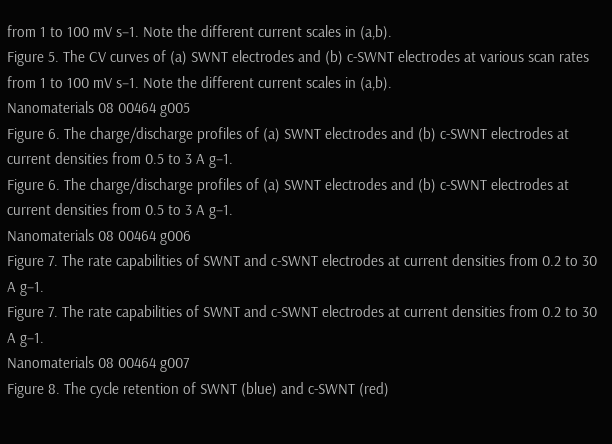from 1 to 100 mV s−1. Note the different current scales in (a,b).
Figure 5. The CV curves of (a) SWNT electrodes and (b) c-SWNT electrodes at various scan rates from 1 to 100 mV s−1. Note the different current scales in (a,b).
Nanomaterials 08 00464 g005
Figure 6. The charge/discharge profiles of (a) SWNT electrodes and (b) c-SWNT electrodes at current densities from 0.5 to 3 A g−1.
Figure 6. The charge/discharge profiles of (a) SWNT electrodes and (b) c-SWNT electrodes at current densities from 0.5 to 3 A g−1.
Nanomaterials 08 00464 g006
Figure 7. The rate capabilities of SWNT and c-SWNT electrodes at current densities from 0.2 to 30 A g−1.
Figure 7. The rate capabilities of SWNT and c-SWNT electrodes at current densities from 0.2 to 30 A g−1.
Nanomaterials 08 00464 g007
Figure 8. The cycle retention of SWNT (blue) and c-SWNT (red)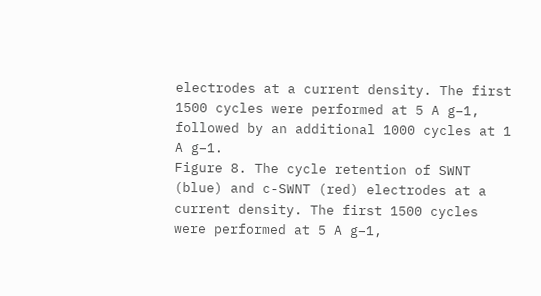electrodes at a current density. The first 1500 cycles were performed at 5 A g−1, followed by an additional 1000 cycles at 1 A g−1.
Figure 8. The cycle retention of SWNT (blue) and c-SWNT (red) electrodes at a current density. The first 1500 cycles were performed at 5 A g−1,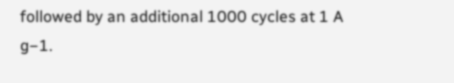followed by an additional 1000 cycles at 1 A g−1.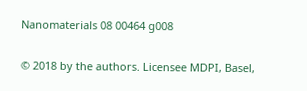Nanomaterials 08 00464 g008

© 2018 by the authors. Licensee MDPI, Basel,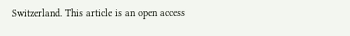Switzerland. This article is an open access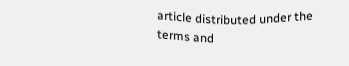article distributed under the terms and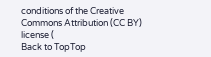conditions of the Creative Commons Attribution (CC BY) license (
Back to TopTop